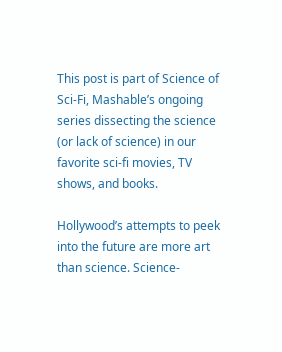This post is part of Science of Sci-Fi, Mashable’s ongoing series dissecting the science (or lack of science) in our favorite sci-fi movies, TV shows, and books.

Hollywood’s attempts to peek into the future are more art than science. Science-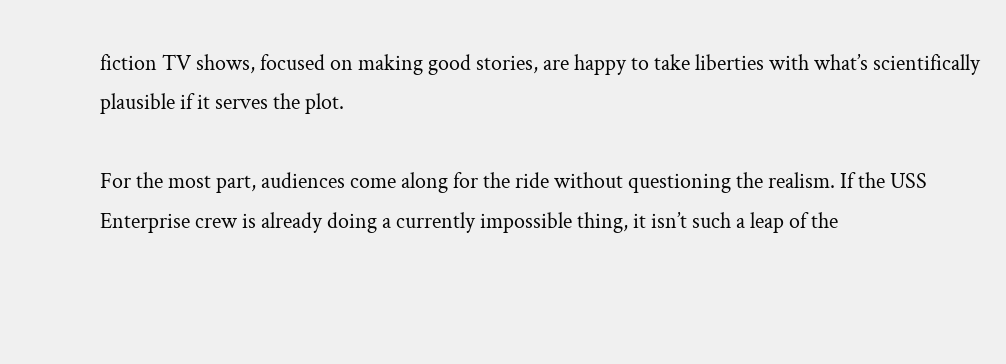fiction TV shows, focused on making good stories, are happy to take liberties with what’s scientifically plausible if it serves the plot.

For the most part, audiences come along for the ride without questioning the realism. If the USS Enterprise crew is already doing a currently impossible thing, it isn’t such a leap of the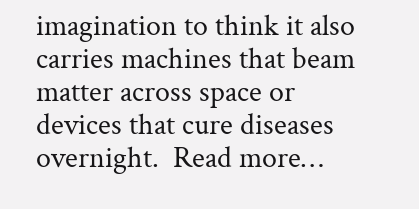imagination to think it also carries machines that beam matter across space or devices that cure diseases overnight.  Read more…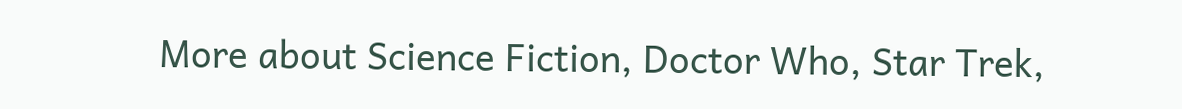More about Science Fiction, Doctor Who, Star Trek,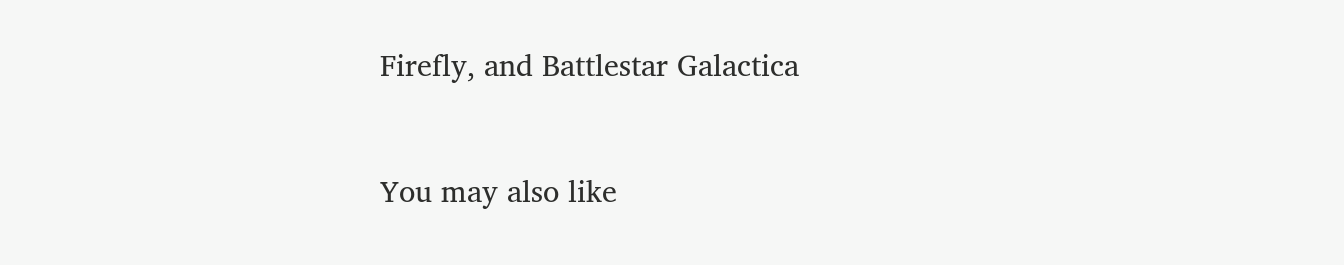Firefly, and Battlestar Galactica


You may also like